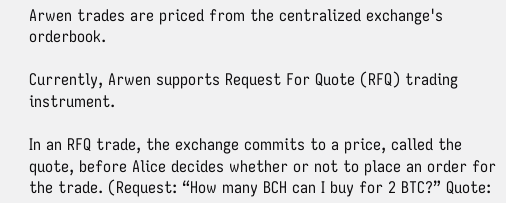Arwen trades are priced from the centralized exchange's orderbook.

Currently, Arwen supports Request For Quote (RFQ) trading instrument.

In an RFQ trade, the exchange commits to a price, called the quote, before Alice decides whether or not to place an order for the trade. (Request: “How many BCH can I buy for 2 BTC?” Quote: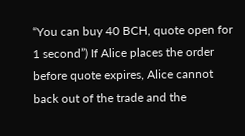“You can buy 40 BCH, quote open for 1 second”) If Alice places the order before quote expires, Alice cannot back out of the trade and the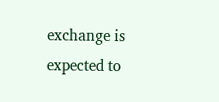exchange is expected to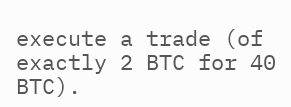execute a trade (of exactly 2 BTC for 40 BTC).